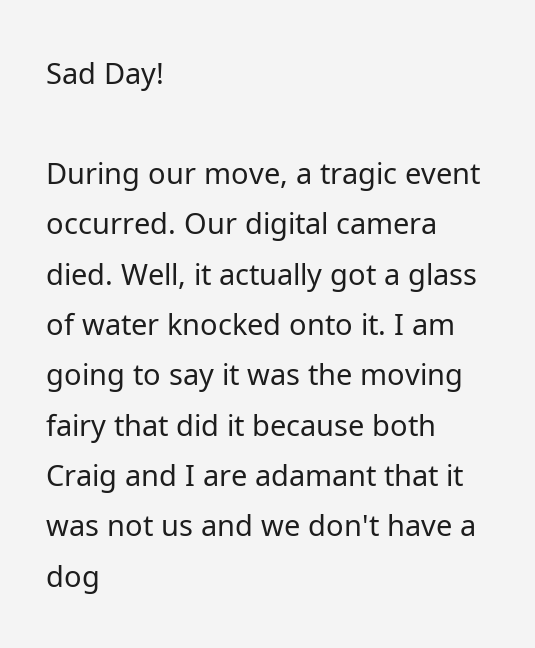Sad Day!

During our move, a tragic event occurred. Our digital camera died. Well, it actually got a glass of water knocked onto it. I am going to say it was the moving fairy that did it because both Craig and I are adamant that it was not us and we don't have a dog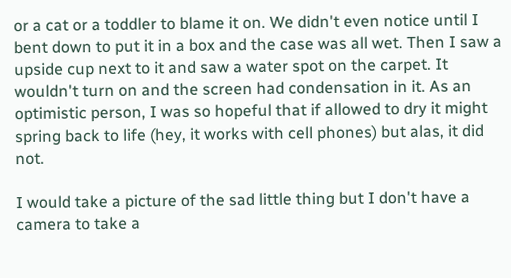or a cat or a toddler to blame it on. We didn't even notice until I bent down to put it in a box and the case was all wet. Then I saw a upside cup next to it and saw a water spot on the carpet. It wouldn't turn on and the screen had condensation in it. As an optimistic person, I was so hopeful that if allowed to dry it might spring back to life (hey, it works with cell phones) but alas, it did not.

I would take a picture of the sad little thing but I don't have a camera to take a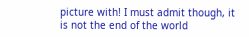picture with! I must admit though, it is not the end of the world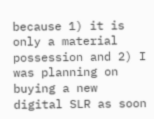because 1) it is only a material possession and 2) I was planning on buying a new digital SLR as soon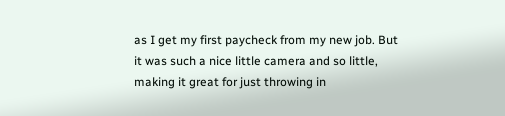as I get my first paycheck from my new job. But it was such a nice little camera and so little, making it great for just throwing in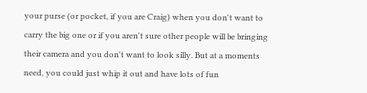your purse (or pocket, if you are Craig) when you don't want to carry the big one or if you aren't sure other people will be bringing their camera and you don't want to look silly. But at a moments need, you could just whip it out and have lots of fun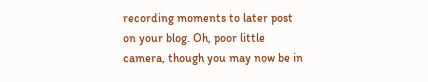recording moments to later post on your blog. Oh, poor little camera, though you may now be in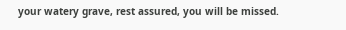your watery grave, rest assured, you will be missed.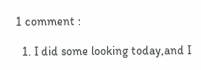1 comment :

  1. I did some looking today,and I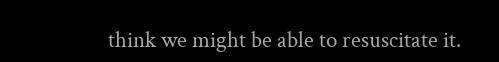think we might be able to resuscitate it.